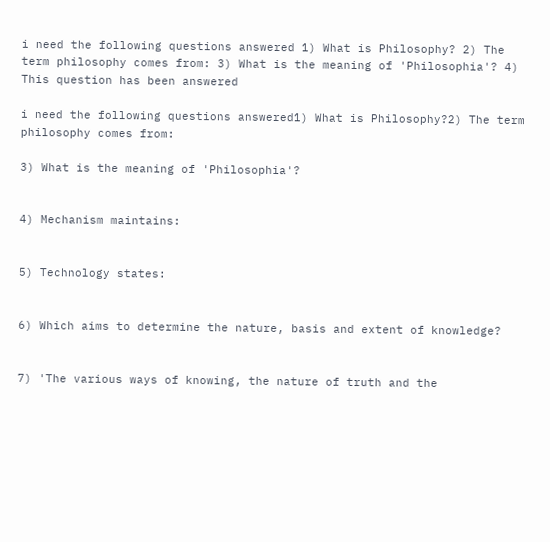i need the following questions answered 1) What is Philosophy? 2) The term philosophy comes from: 3) What is the meaning of 'Philosophia'? 4)
This question has been answered

i need the following questions answered1) What is Philosophy?2) The term philosophy comes from:

3) What is the meaning of 'Philosophia'?


4) Mechanism maintains:


5) Technology states:


6) Which aims to determine the nature, basis and extent of knowledge?


7) 'The various ways of knowing, the nature of truth and the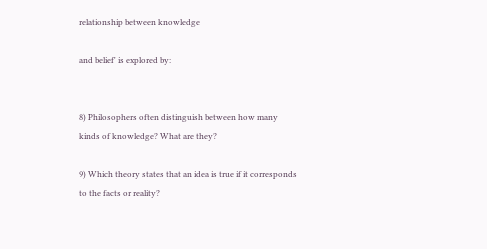relationship between knowledge

and belief' is explored by:


8) Philosophers often distinguish between how many kinds of knowledge? What are they?

9) Which theory states that an idea is true if it corresponds to the facts or reality?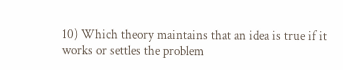10) Which theory maintains that an idea is true if it works or settles the problem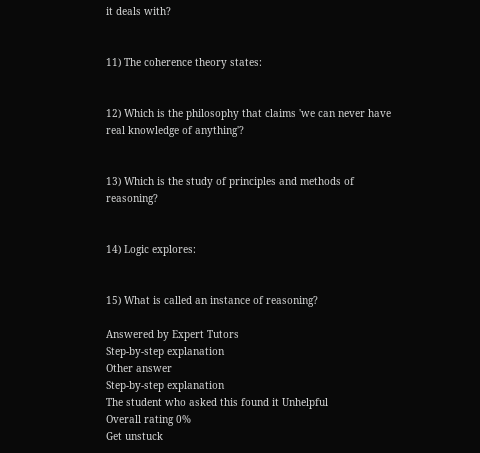it deals with?


11) The coherence theory states:


12) Which is the philosophy that claims 'we can never have real knowledge of anything'?


13) Which is the study of principles and methods of reasoning?


14) Logic explores:


15) What is called an instance of reasoning?

Answered by Expert Tutors
Step-by-step explanation
Other answer
Step-by-step explanation
The student who asked this found it Unhelpful
Overall rating 0%
Get unstuck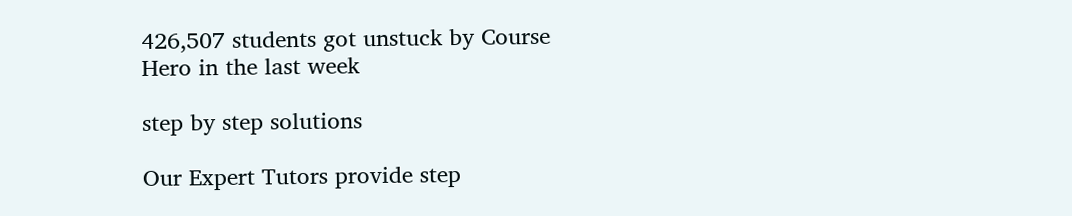426,507 students got unstuck by Course
Hero in the last week

step by step solutions

Our Expert Tutors provide step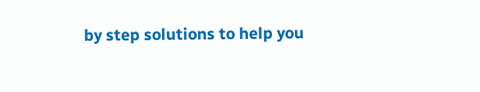by step solutions to help you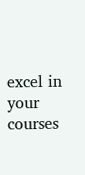excel in your courses